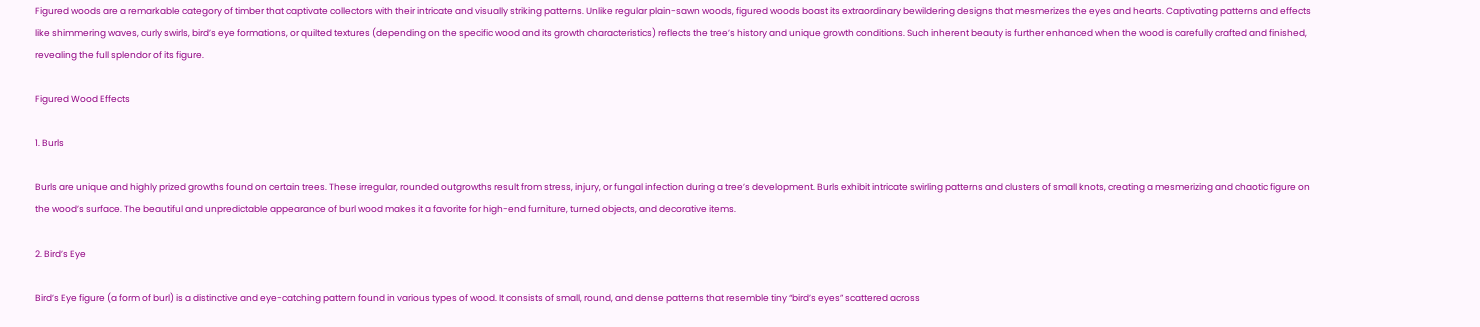Figured woods are a remarkable category of timber that captivate collectors with their intricate and visually striking patterns. Unlike regular plain-sawn woods, figured woods boast its extraordinary bewildering designs that mesmerizes the eyes and hearts. Captivating patterns and effects like shimmering waves, curly swirls, bird’s eye formations, or quilted textures (depending on the specific wood and its growth characteristics) reflects the tree’s history and unique growth conditions. Such inherent beauty is further enhanced when the wood is carefully crafted and finished, revealing the full splendor of its figure.

Figured Wood Effects

1. Burls

Burls are unique and highly prized growths found on certain trees. These irregular, rounded outgrowths result from stress, injury, or fungal infection during a tree’s development. Burls exhibit intricate swirling patterns and clusters of small knots, creating a mesmerizing and chaotic figure on the wood’s surface. The beautiful and unpredictable appearance of burl wood makes it a favorite for high-end furniture, turned objects, and decorative items.

2. Bird’s Eye

Bird’s Eye figure (a form of burl) is a distinctive and eye-catching pattern found in various types of wood. It consists of small, round, and dense patterns that resemble tiny “bird’s eyes” scattered across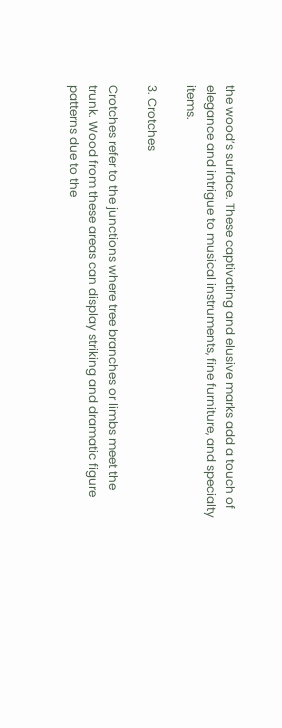the wood’s surface. These captivating and elusive marks add a touch of elegance and intrigue to musical instruments, fine furniture, and specialty items.

3. Crotches

Crotches refer to the junctions where tree branches or limbs meet the trunk. Wood from these areas can display striking and dramatic figure patterns due to the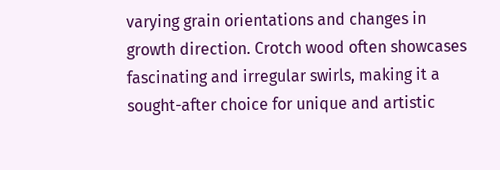varying grain orientations and changes in growth direction. Crotch wood often showcases fascinating and irregular swirls, making it a sought-after choice for unique and artistic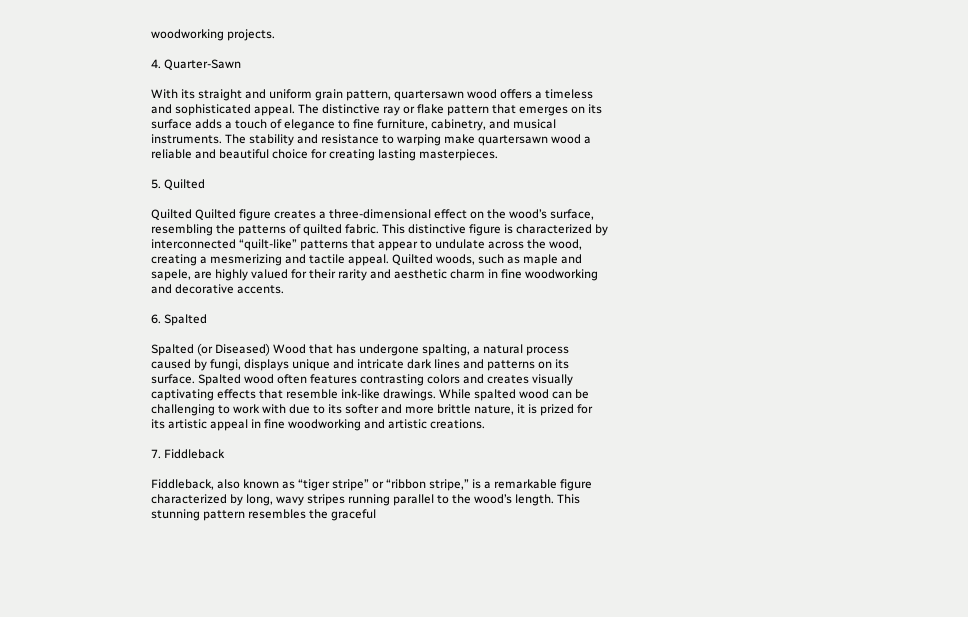woodworking projects.

4. Quarter-Sawn

With its straight and uniform grain pattern, quartersawn wood offers a timeless and sophisticated appeal. The distinctive ray or flake pattern that emerges on its surface adds a touch of elegance to fine furniture, cabinetry, and musical instruments. The stability and resistance to warping make quartersawn wood a reliable and beautiful choice for creating lasting masterpieces.

5. Quilted

Quilted Quilted figure creates a three-dimensional effect on the wood’s surface, resembling the patterns of quilted fabric. This distinctive figure is characterized by interconnected “quilt-like” patterns that appear to undulate across the wood, creating a mesmerizing and tactile appeal. Quilted woods, such as maple and sapele, are highly valued for their rarity and aesthetic charm in fine woodworking and decorative accents.

6. Spalted

Spalted (or Diseased) Wood that has undergone spalting, a natural process caused by fungi, displays unique and intricate dark lines and patterns on its surface. Spalted wood often features contrasting colors and creates visually captivating effects that resemble ink-like drawings. While spalted wood can be challenging to work with due to its softer and more brittle nature, it is prized for its artistic appeal in fine woodworking and artistic creations.

7. Fiddleback

Fiddleback, also known as “tiger stripe” or “ribbon stripe,” is a remarkable figure characterized by long, wavy stripes running parallel to the wood’s length. This stunning pattern resembles the graceful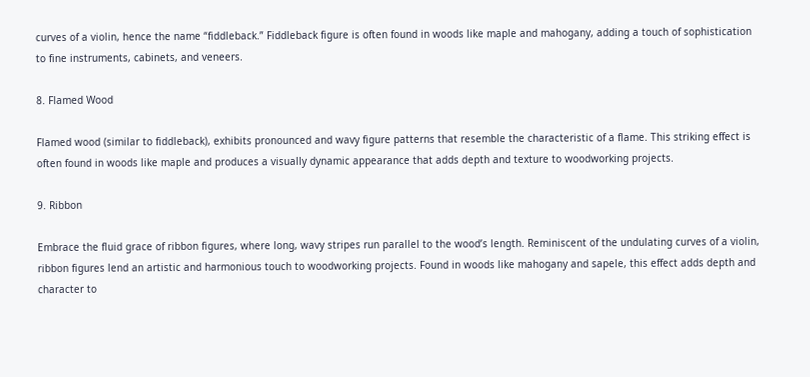curves of a violin, hence the name “fiddleback.” Fiddleback figure is often found in woods like maple and mahogany, adding a touch of sophistication to fine instruments, cabinets, and veneers.

8. Flamed Wood

Flamed wood (similar to fiddleback), exhibits pronounced and wavy figure patterns that resemble the characteristic of a flame. This striking effect is often found in woods like maple and produces a visually dynamic appearance that adds depth and texture to woodworking projects.

9. Ribbon

Embrace the fluid grace of ribbon figures, where long, wavy stripes run parallel to the wood’s length. Reminiscent of the undulating curves of a violin, ribbon figures lend an artistic and harmonious touch to woodworking projects. Found in woods like mahogany and sapele, this effect adds depth and character to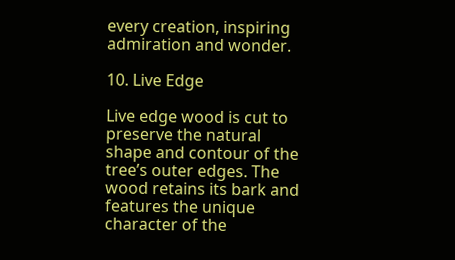every creation, inspiring admiration and wonder.

10. Live Edge

Live edge wood is cut to preserve the natural shape and contour of the tree’s outer edges. The wood retains its bark and features the unique character of the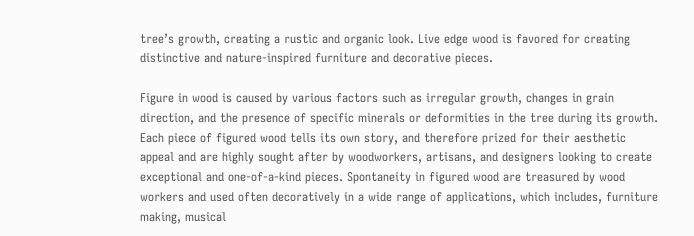tree’s growth, creating a rustic and organic look. Live edge wood is favored for creating distinctive and nature-inspired furniture and decorative pieces.

Figure in wood is caused by various factors such as irregular growth, changes in grain direction, and the presence of specific minerals or deformities in the tree during its growth. Each piece of figured wood tells its own story, and therefore prized for their aesthetic appeal and are highly sought after by woodworkers, artisans, and designers looking to create exceptional and one-of-a-kind pieces. Spontaneity in figured wood are treasured by wood workers and used often decoratively in a wide range of applications, which includes, furniture making, musical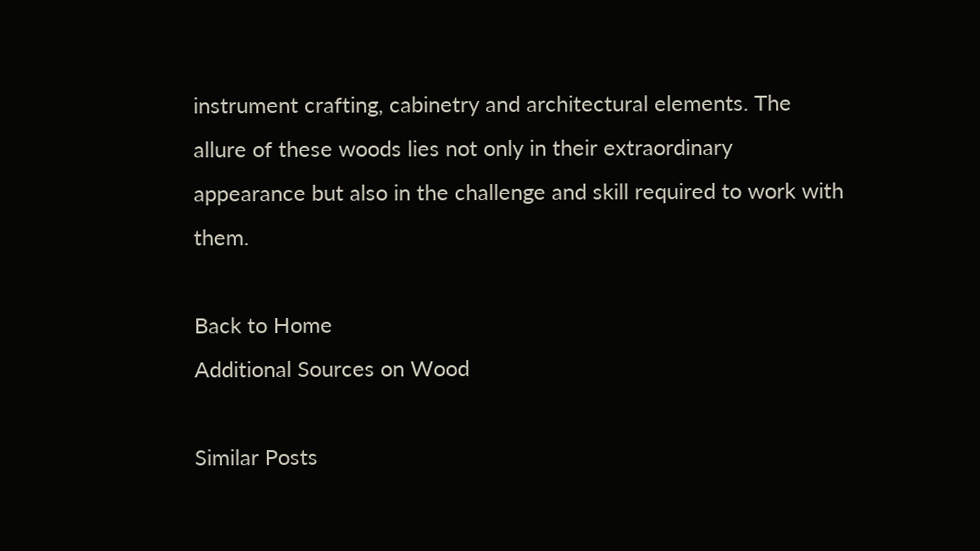instrument crafting, cabinetry and architectural elements. The allure of these woods lies not only in their extraordinary appearance but also in the challenge and skill required to work with them.

Back to Home
Additional Sources on Wood

Similar Posts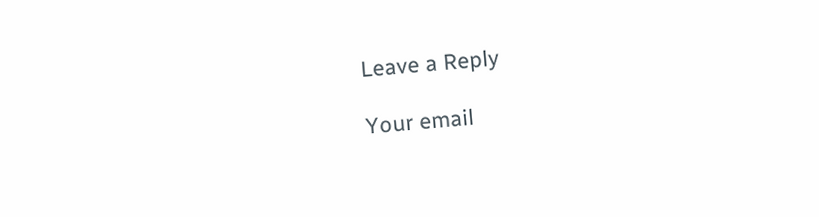Leave a Reply

Your email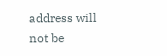address will not be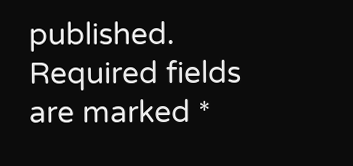published. Required fields are marked *